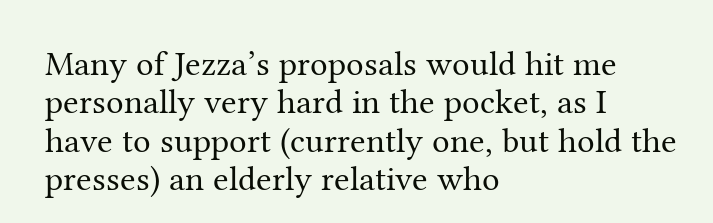Many of Jezza’s proposals would hit me personally very hard in the pocket, as I have to support (currently one, but hold the presses) an elderly relative who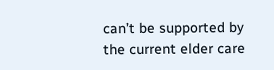can’t be supported by the current elder care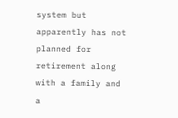system but apparently has not planned for retirement along with a family and a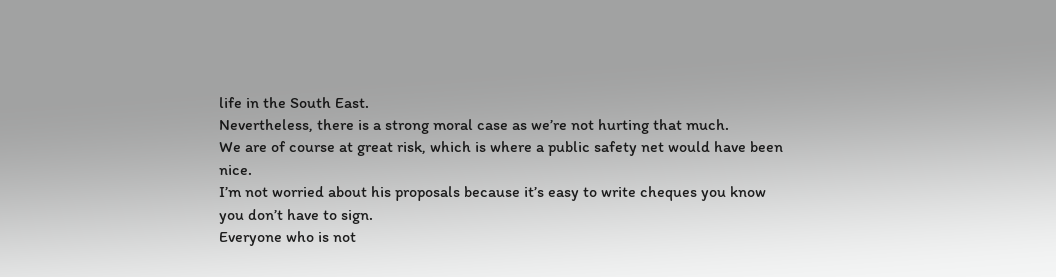life in the South East.
Nevertheless, there is a strong moral case as we’re not hurting that much.
We are of course at great risk, which is where a public safety net would have been nice.
I’m not worried about his proposals because it’s easy to write cheques you know you don’t have to sign.
Everyone who is not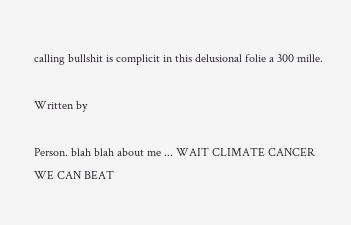calling bullshit is complicit in this delusional folie a 300 mille.

Written by

Person. blah blah about me ... WAIT CLIMATE CANCER WE CAN BEAT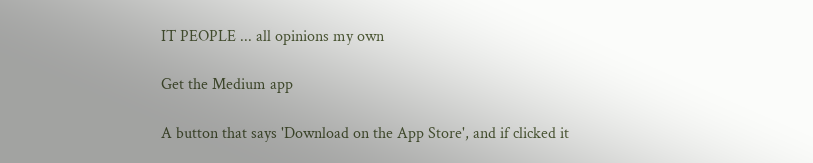IT PEOPLE ... all opinions my own

Get the Medium app

A button that says 'Download on the App Store', and if clicked it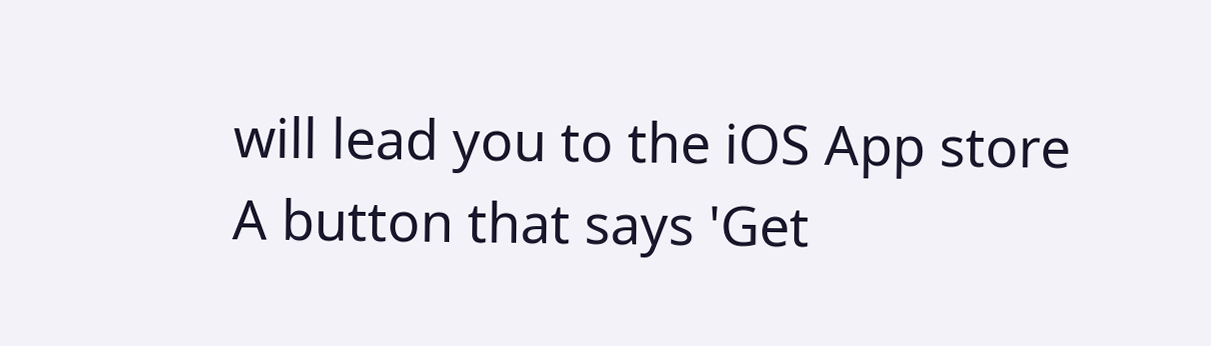will lead you to the iOS App store
A button that says 'Get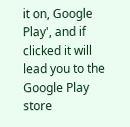it on, Google Play', and if clicked it will lead you to the Google Play store